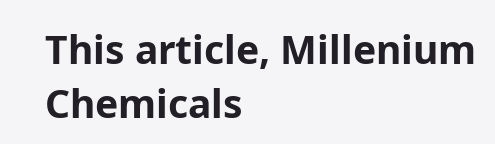This article, Millenium Chemicals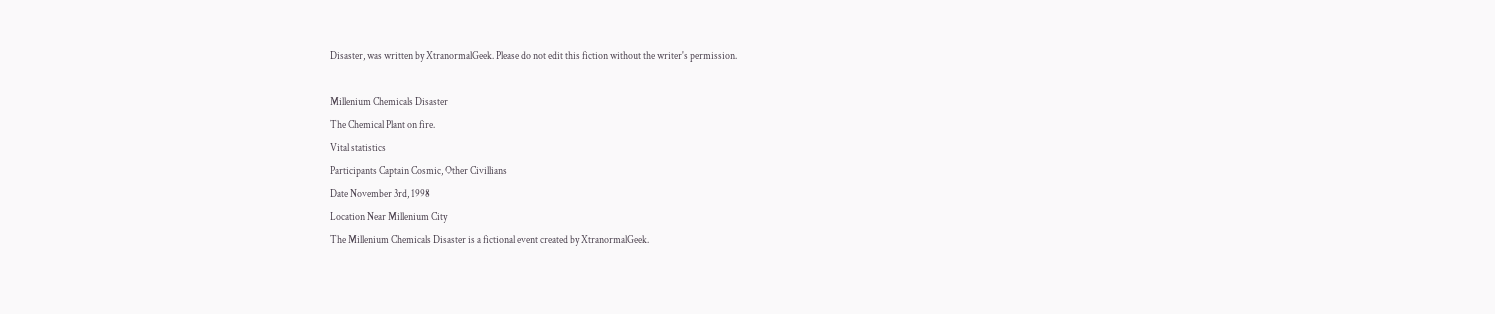Disaster, was written by XtranormalGeek. Please do not edit this fiction without the writer's permission.

Millenium Chemicals Disaster
The Chemical Plant on fire.
Vital statistics
Participants Captain Cosmic, Other Civillians
Date November 3rd, 1998
Location Near Millenium City
The Millenium Chemicals Disaster is a fictional event created by XtranormalGeek.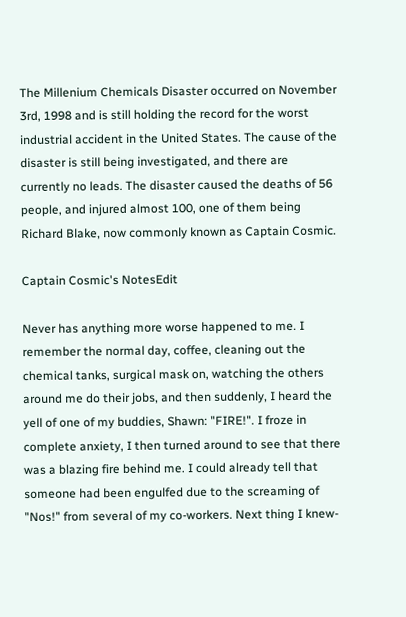The Millenium Chemicals Disaster occurred on November 3rd, 1998 and is still holding the record for the worst industrial accident in the United States. The cause of the disaster is still being investigated, and there are currently no leads. The disaster caused the deaths of 56 people, and injured almost 100, one of them being Richard Blake, now commonly known as Captain Cosmic.

Captain Cosmic's NotesEdit

Never has anything more worse happened to me. I remember the normal day, coffee, cleaning out the chemical tanks, surgical mask on, watching the others around me do their jobs, and then suddenly, I heard the yell of one of my buddies, Shawn: "FIRE!". I froze in complete anxiety, I then turned around to see that there was a blazing fire behind me. I could already tell that someone had been engulfed due to the screaming of "Nos!" from several of my co-workers. Next thing I knew-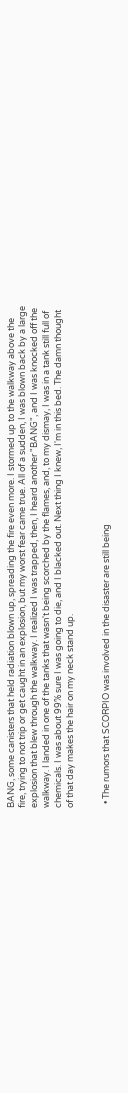BANG, some canisters that held radiation blown up, spreading the fire even more. I stormed up to the walkway above the fire, trying to not trip or get caught in an explosion, but my worst fear came true. All of a sudden, I was blown back by a large explosion that blew through the walkway. I realized I was trapped, then, I heard another "BANG", and I was knocked off the walkway. I landed in one of the tanks that wasn't being scorched by the flames, and, to my dismay, I was in a tank still full of chemicals. I was about 99% sure I was going to die, and I blacked out. Next thing I knew, I'm in this bed. The damn thought of that day makes the hair on my neck stand up.


  • The rumors that SCORPIO was involved in the disaster are still being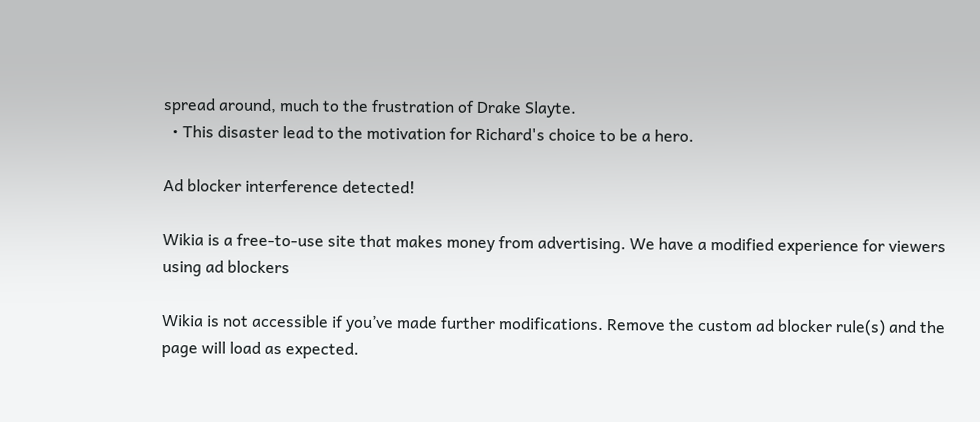spread around, much to the frustration of Drake Slayte.
  • This disaster lead to the motivation for Richard's choice to be a hero.

Ad blocker interference detected!

Wikia is a free-to-use site that makes money from advertising. We have a modified experience for viewers using ad blockers

Wikia is not accessible if you’ve made further modifications. Remove the custom ad blocker rule(s) and the page will load as expected.